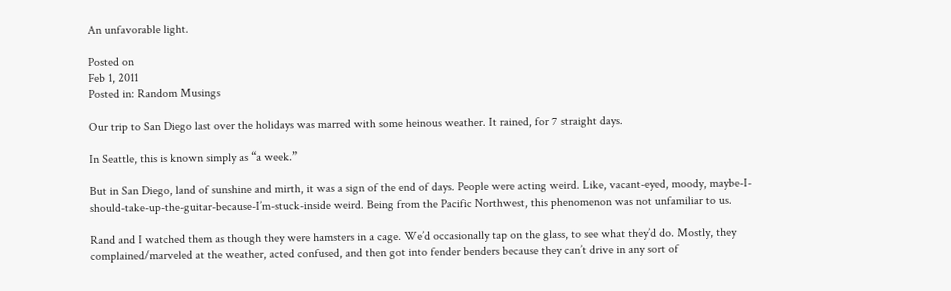An unfavorable light.

Posted on
Feb 1, 2011
Posted in: Random Musings

Our trip to San Diego last over the holidays was marred with some heinous weather. It rained, for 7 straight days.

In Seattle, this is known simply as “a week.”

But in San Diego, land of sunshine and mirth, it was a sign of the end of days. People were acting weird. Like, vacant-eyed, moody, maybe-I-should-take-up-the-guitar-because-I’m-stuck-inside weird. Being from the Pacific Northwest, this phenomenon was not unfamiliar to us.

Rand and I watched them as though they were hamsters in a cage. We’d occasionally tap on the glass, to see what they’d do. Mostly, they complained/marveled at the weather, acted confused, and then got into fender benders because they can’t drive in any sort of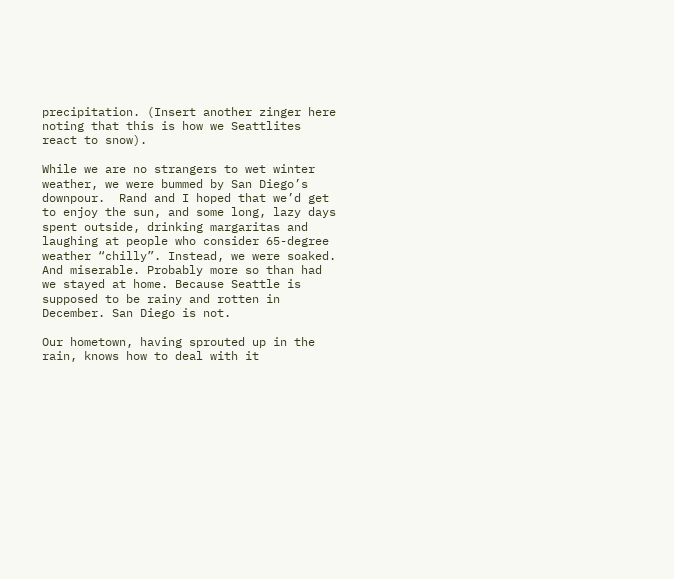precipitation. (Insert another zinger here noting that this is how we Seattlites react to snow).

While we are no strangers to wet winter weather, we were bummed by San Diego’s downpour.  Rand and I hoped that we’d get to enjoy the sun, and some long, lazy days spent outside, drinking margaritas and laughing at people who consider 65-degree weather “chilly”. Instead, we were soaked. And miserable. Probably more so than had we stayed at home. Because Seattle is supposed to be rainy and rotten in December. San Diego is not.

Our hometown, having sprouted up in the rain, knows how to deal with it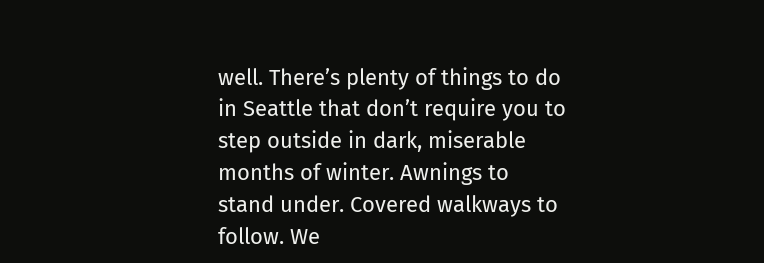well. There’s plenty of things to do in Seattle that don’t require you to step outside in dark, miserable months of winter. Awnings to stand under. Covered walkways to follow. We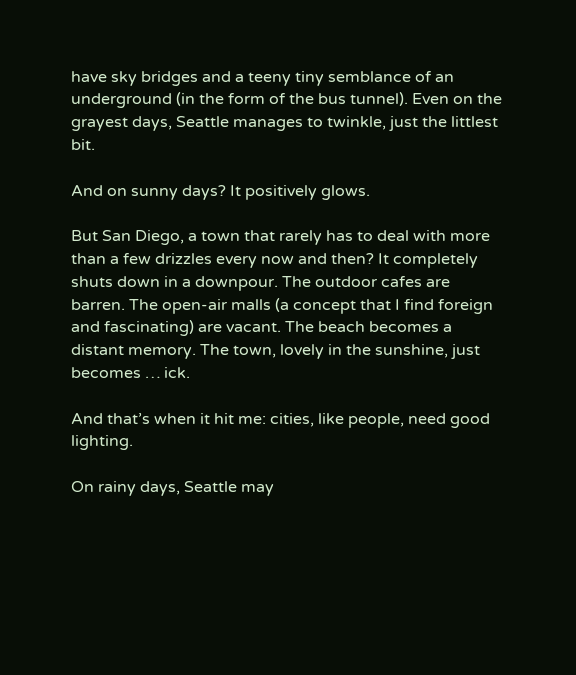have sky bridges and a teeny tiny semblance of an underground (in the form of the bus tunnel). Even on the grayest days, Seattle manages to twinkle, just the littlest bit.

And on sunny days? It positively glows.

But San Diego, a town that rarely has to deal with more than a few drizzles every now and then? It completely shuts down in a downpour. The outdoor cafes are barren. The open-air malls (a concept that I find foreign and fascinating) are vacant. The beach becomes a distant memory. The town, lovely in the sunshine, just becomes … ick.

And that’s when it hit me: cities, like people, need good lighting.

On rainy days, Seattle may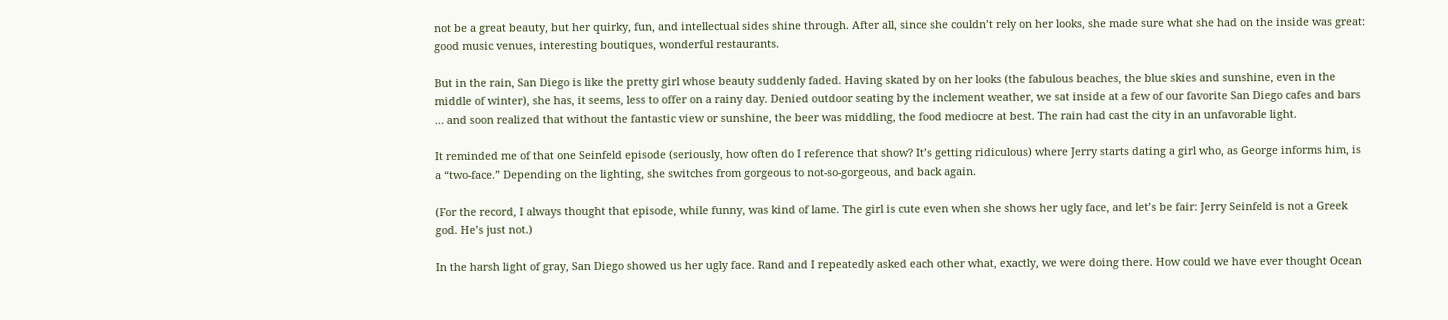not be a great beauty, but her quirky, fun, and intellectual sides shine through. After all, since she couldn’t rely on her looks, she made sure what she had on the inside was great: good music venues, interesting boutiques, wonderful restaurants.

But in the rain, San Diego is like the pretty girl whose beauty suddenly faded. Having skated by on her looks (the fabulous beaches, the blue skies and sunshine, even in the middle of winter), she has, it seems, less to offer on a rainy day. Denied outdoor seating by the inclement weather, we sat inside at a few of our favorite San Diego cafes and bars … and soon realized that without the fantastic view or sunshine, the beer was middling, the food mediocre at best. The rain had cast the city in an unfavorable light.

It reminded me of that one Seinfeld episode (seriously, how often do I reference that show? It’s getting ridiculous) where Jerry starts dating a girl who, as George informs him, is a “two-face.” Depending on the lighting, she switches from gorgeous to not-so-gorgeous, and back again.

(For the record, I always thought that episode, while funny, was kind of lame. The girl is cute even when she shows her ugly face, and let’s be fair: Jerry Seinfeld is not a Greek god. He’s just not.)

In the harsh light of gray, San Diego showed us her ugly face. Rand and I repeatedly asked each other what, exactly, we were doing there. How could we have ever thought Ocean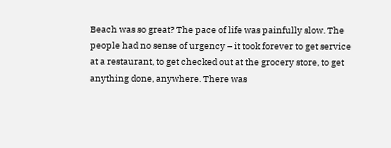Beach was so great? The pace of life was painfully slow. The people had no sense of urgency – it took forever to get service at a restaurant, to get checked out at the grocery store, to get anything done, anywhere. There was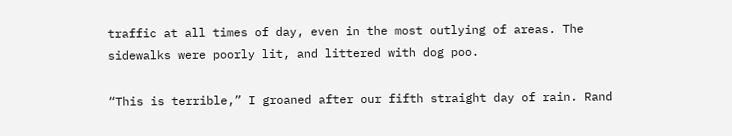traffic at all times of day, even in the most outlying of areas. The sidewalks were poorly lit, and littered with dog poo.

“This is terrible,” I groaned after our fifth straight day of rain. Rand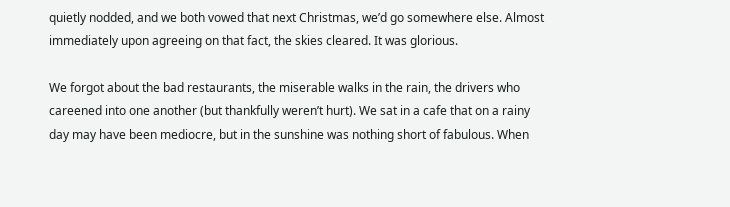quietly nodded, and we both vowed that next Christmas, we’d go somewhere else. Almost immediately upon agreeing on that fact, the skies cleared. It was glorious.

We forgot about the bad restaurants, the miserable walks in the rain, the drivers who careened into one another (but thankfully weren’t hurt). We sat in a cafe that on a rainy day may have been mediocre, but in the sunshine was nothing short of fabulous. When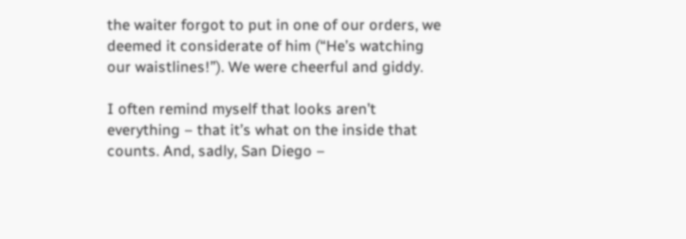the waiter forgot to put in one of our orders, we deemed it considerate of him (“He’s watching our waistlines!”). We were cheerful and giddy.

I often remind myself that looks aren’t everything – that it’s what on the inside that counts. And, sadly, San Diego –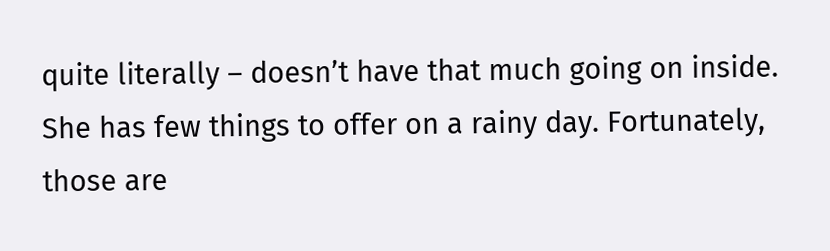quite literally – doesn’t have that much going on inside. She has few things to offer on a rainy day. Fortunately, those are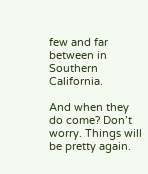few and far between in Southern California.

And when they do come? Don’t worry. Things will be pretty again.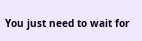You just need to wait for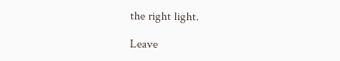the right light.

Leave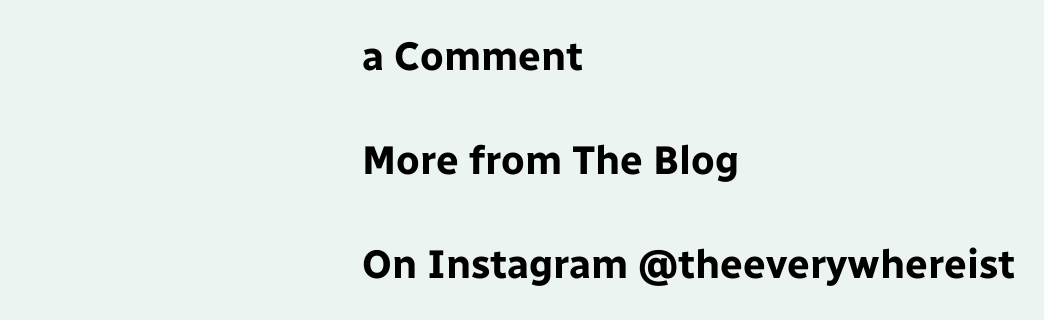a Comment

More from The Blog

On Instagram @theeverywhereist